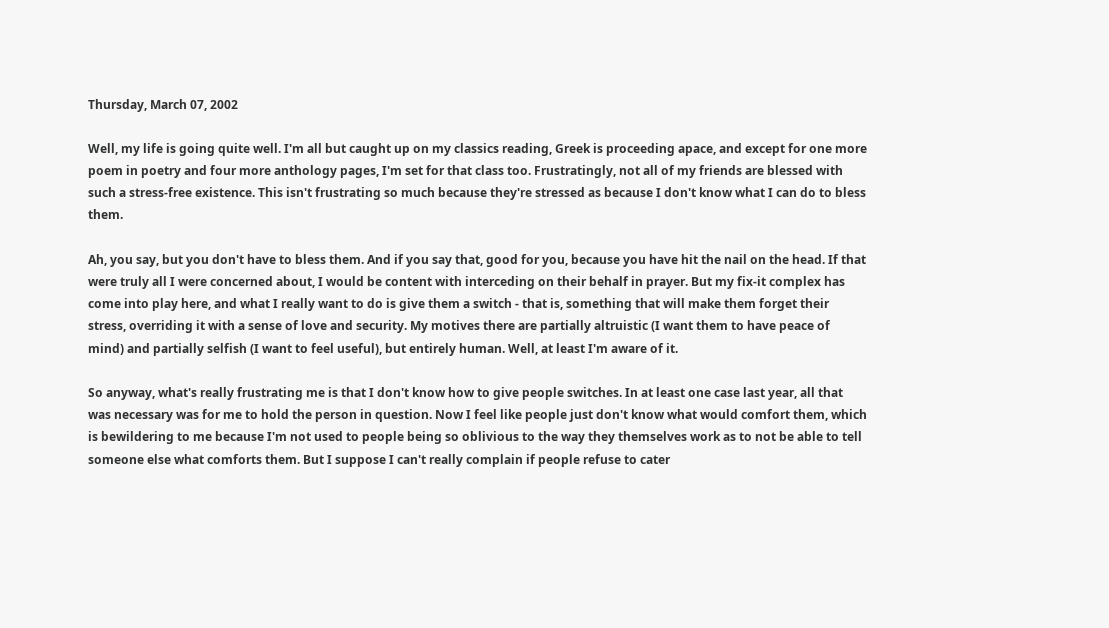Thursday, March 07, 2002

Well, my life is going quite well. I'm all but caught up on my classics reading, Greek is proceeding apace, and except for one more poem in poetry and four more anthology pages, I'm set for that class too. Frustratingly, not all of my friends are blessed with such a stress-free existence. This isn't frustrating so much because they're stressed as because I don't know what I can do to bless them.

Ah, you say, but you don't have to bless them. And if you say that, good for you, because you have hit the nail on the head. If that were truly all I were concerned about, I would be content with interceding on their behalf in prayer. But my fix-it complex has come into play here, and what I really want to do is give them a switch - that is, something that will make them forget their stress, overriding it with a sense of love and security. My motives there are partially altruistic (I want them to have peace of mind) and partially selfish (I want to feel useful), but entirely human. Well, at least I'm aware of it.

So anyway, what's really frustrating me is that I don't know how to give people switches. In at least one case last year, all that was necessary was for me to hold the person in question. Now I feel like people just don't know what would comfort them, which is bewildering to me because I'm not used to people being so oblivious to the way they themselves work as to not be able to tell someone else what comforts them. But I suppose I can't really complain if people refuse to cater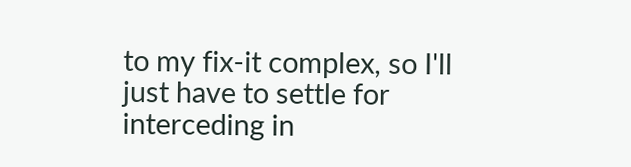to my fix-it complex, so I'll just have to settle for interceding in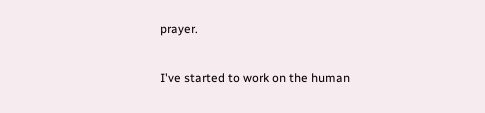prayer.

I've started to work on the human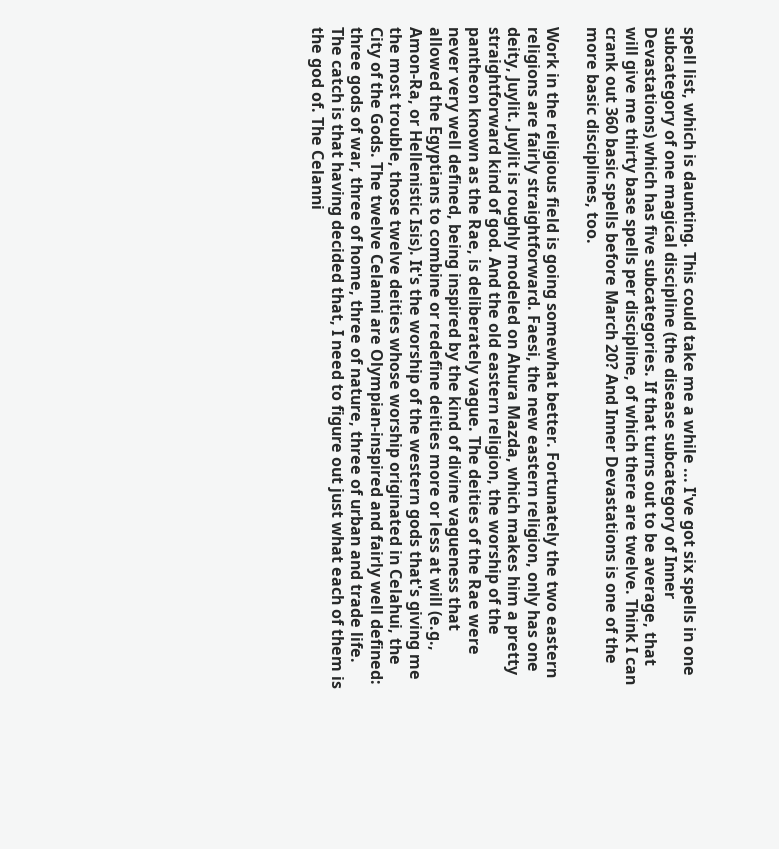spell list, which is daunting. This could take me a while ... I've got six spells in one subcategory of one magical discipline (the disease subcategory of Inner Devastations) which has five subcategories. If that turns out to be average, that will give me thirty base spells per discipline, of which there are twelve. Think I can crank out 360 basic spells before March 20? And Inner Devastations is one of the more basic disciplines, too.

Work in the religious field is going somewhat better. Fortunately the two eastern religions are fairly straightforward. Faesi, the new eastern religion, only has one deity, Juylit. Juylit is roughly modeled on Ahura Mazda, which makes him a pretty straightforward kind of god. And the old eastern religion, the worship of the pantheon known as the Rae, is deliberately vague. The deities of the Rae were never very well defined, being inspired by the kind of divine vagueness that allowed the Egyptians to combine or redefine deities more or less at will (e.g., Amon-Ra, or Hellenistic Isis). It's the worship of the western gods that's giving me the most trouble, those twelve deities whose worship originated in Celahui, the City of the Gods. The twelve Celanni are Olympian-inspired and fairly well defined: three gods of war, three of home, three of nature, three of urban and trade life. The catch is that having decided that, I need to figure out just what each of them is the god of. The Celanni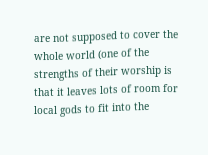are not supposed to cover the whole world (one of the strengths of their worship is that it leaves lots of room for local gods to fit into the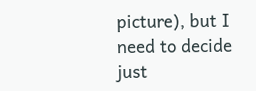picture), but I need to decide just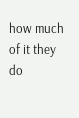how much of it they do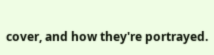cover, and how they're portrayed.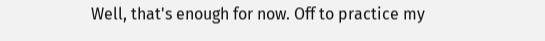Well, that's enough for now. Off to practice my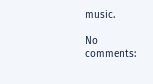music.

No comments: